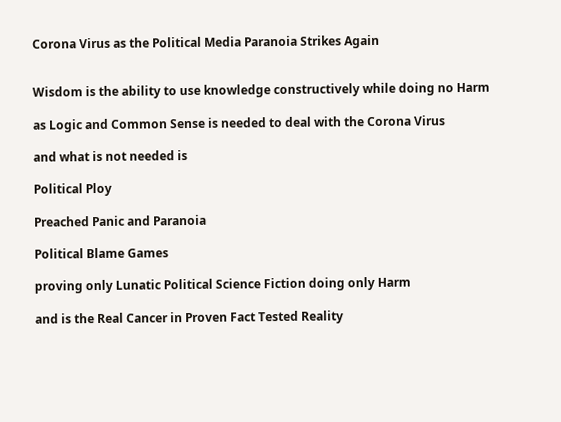Corona Virus as the Political Media Paranoia Strikes Again


Wisdom is the ability to use knowledge constructively while doing no Harm

as Logic and Common Sense is needed to deal with the Corona Virus

and what is not needed is

Political Ploy

Preached Panic and Paranoia

Political Blame Games

proving only Lunatic Political Science Fiction doing only Harm

and is the Real Cancer in Proven Fact Tested Reality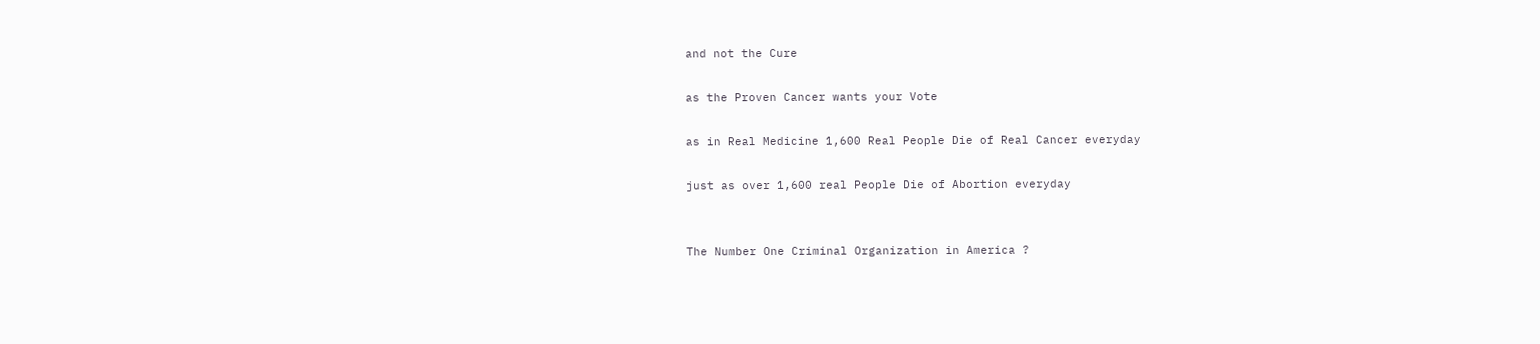and not the Cure

as the Proven Cancer wants your Vote

as in Real Medicine 1,600 Real People Die of Real Cancer everyday

just as over 1,600 real People Die of Abortion everyday


The Number One Criminal Organization in America ?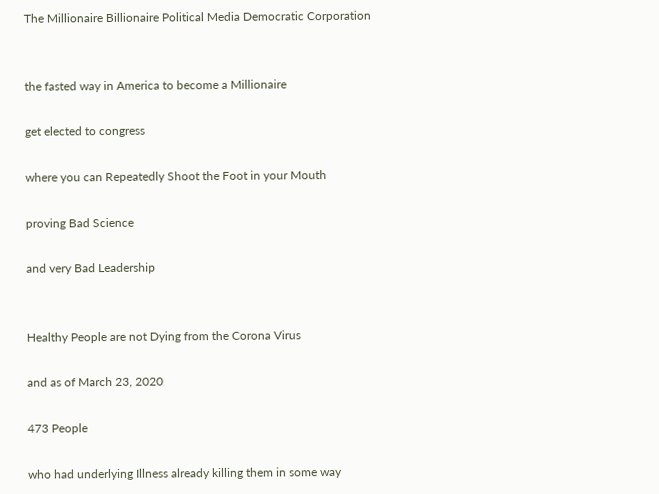The Millionaire Billionaire Political Media Democratic Corporation


the fasted way in America to become a Millionaire

get elected to congress

where you can Repeatedly Shoot the Foot in your Mouth

proving Bad Science

and very Bad Leadership


Healthy People are not Dying from the Corona Virus

and as of March 23, 2020

473 People

who had underlying Illness already killing them in some way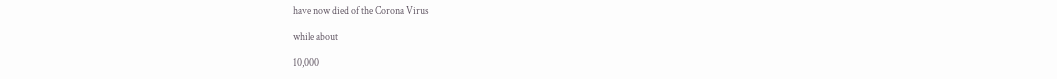have now died of the Corona Virus

while about

10,000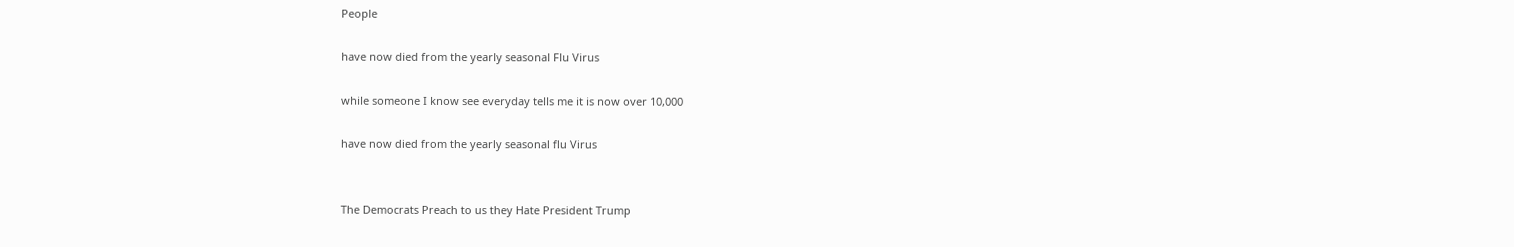People

have now died from the yearly seasonal Flu Virus

while someone I know see everyday tells me it is now over 10,000

have now died from the yearly seasonal flu Virus


The Democrats Preach to us they Hate President Trump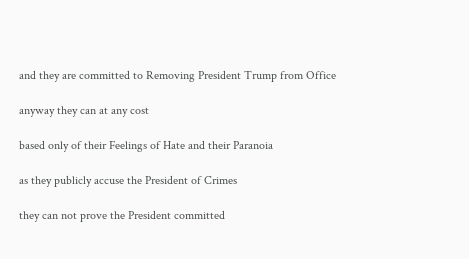and they are committed to Removing President Trump from Office

anyway they can at any cost

based only of their Feelings of Hate and their Paranoia

as they publicly accuse the President of Crimes

they can not prove the President committed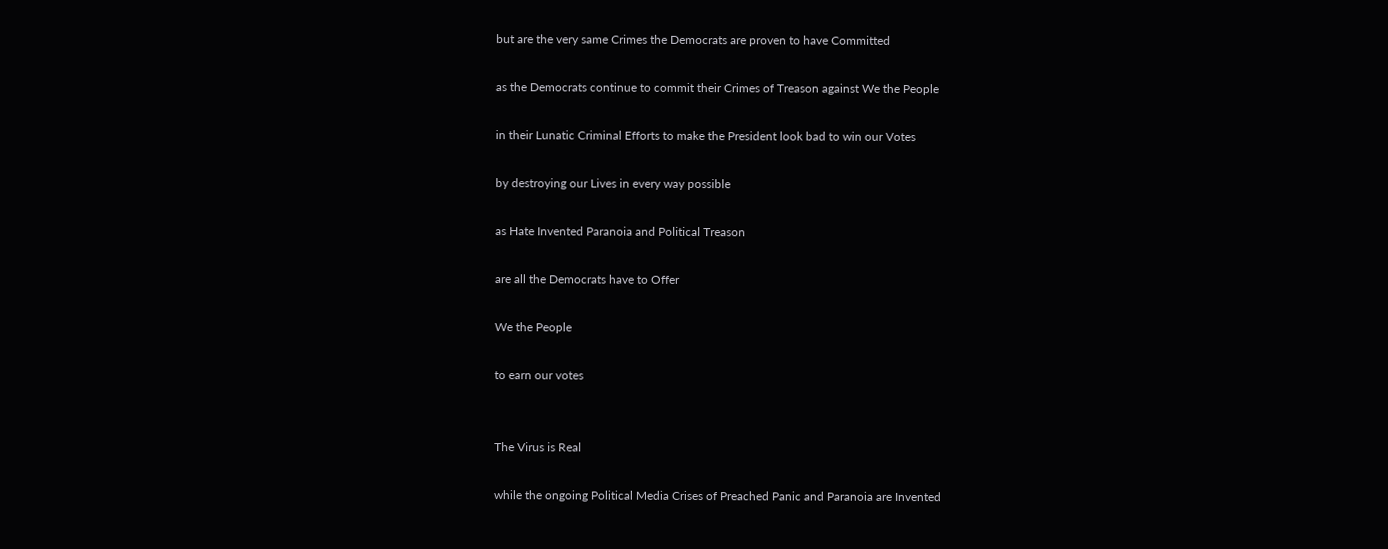but are the very same Crimes the Democrats are proven to have Committed

as the Democrats continue to commit their Crimes of Treason against We the People

in their Lunatic Criminal Efforts to make the President look bad to win our Votes

by destroying our Lives in every way possible

as Hate Invented Paranoia and Political Treason

are all the Democrats have to Offer

We the People

to earn our votes


The Virus is Real

while the ongoing Political Media Crises of Preached Panic and Paranoia are Invented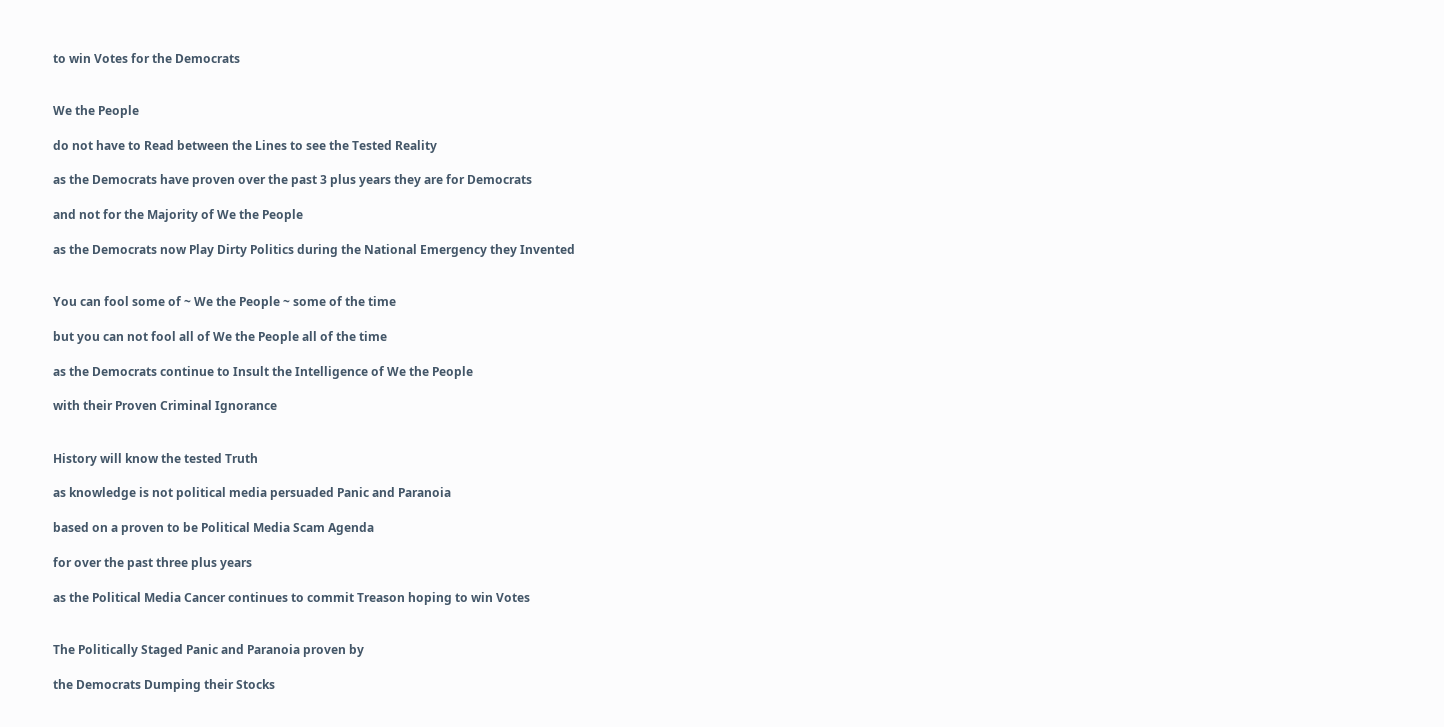to win Votes for the Democrats


We the People

do not have to Read between the Lines to see the Tested Reality

as the Democrats have proven over the past 3 plus years they are for Democrats

and not for the Majority of We the People

as the Democrats now Play Dirty Politics during the National Emergency they Invented


You can fool some of ~ We the People ~ some of the time

but you can not fool all of We the People all of the time

as the Democrats continue to Insult the Intelligence of We the People

with their Proven Criminal Ignorance


History will know the tested Truth

as knowledge is not political media persuaded Panic and Paranoia

based on a proven to be Political Media Scam Agenda

for over the past three plus years

as the Political Media Cancer continues to commit Treason hoping to win Votes


The Politically Staged Panic and Paranoia proven by

the Democrats Dumping their Stocks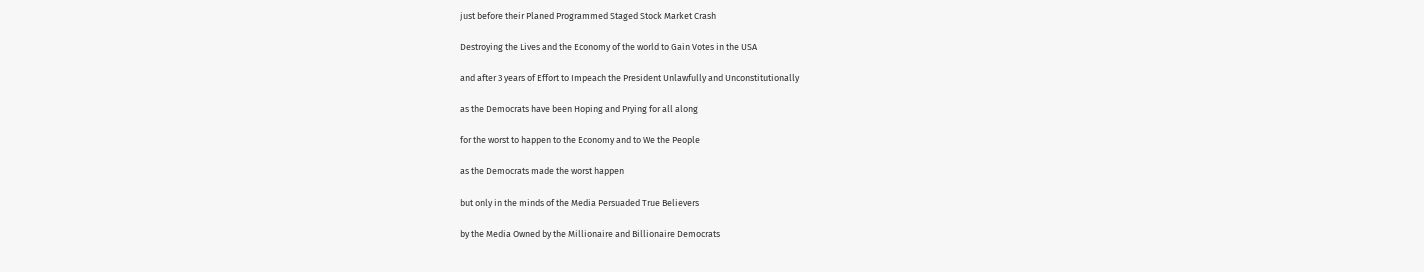just before their Planed Programmed Staged Stock Market Crash

Destroying the Lives and the Economy of the world to Gain Votes in the USA

and after 3 years of Effort to Impeach the President Unlawfully and Unconstitutionally

as the Democrats have been Hoping and Prying for all along

for the worst to happen to the Economy and to We the People

as the Democrats made the worst happen

but only in the minds of the Media Persuaded True Believers

by the Media Owned by the Millionaire and Billionaire Democrats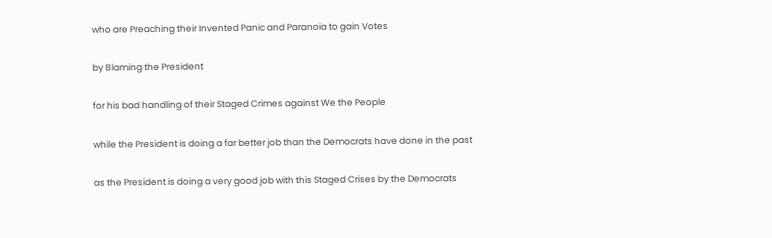who are Preaching their Invented Panic and Paranoia to gain Votes

by Blaming the President

for his bad handling of their Staged Crimes against We the People

while the President is doing a far better job than the Democrats have done in the past

as the President is doing a very good job with this Staged Crises by the Democrats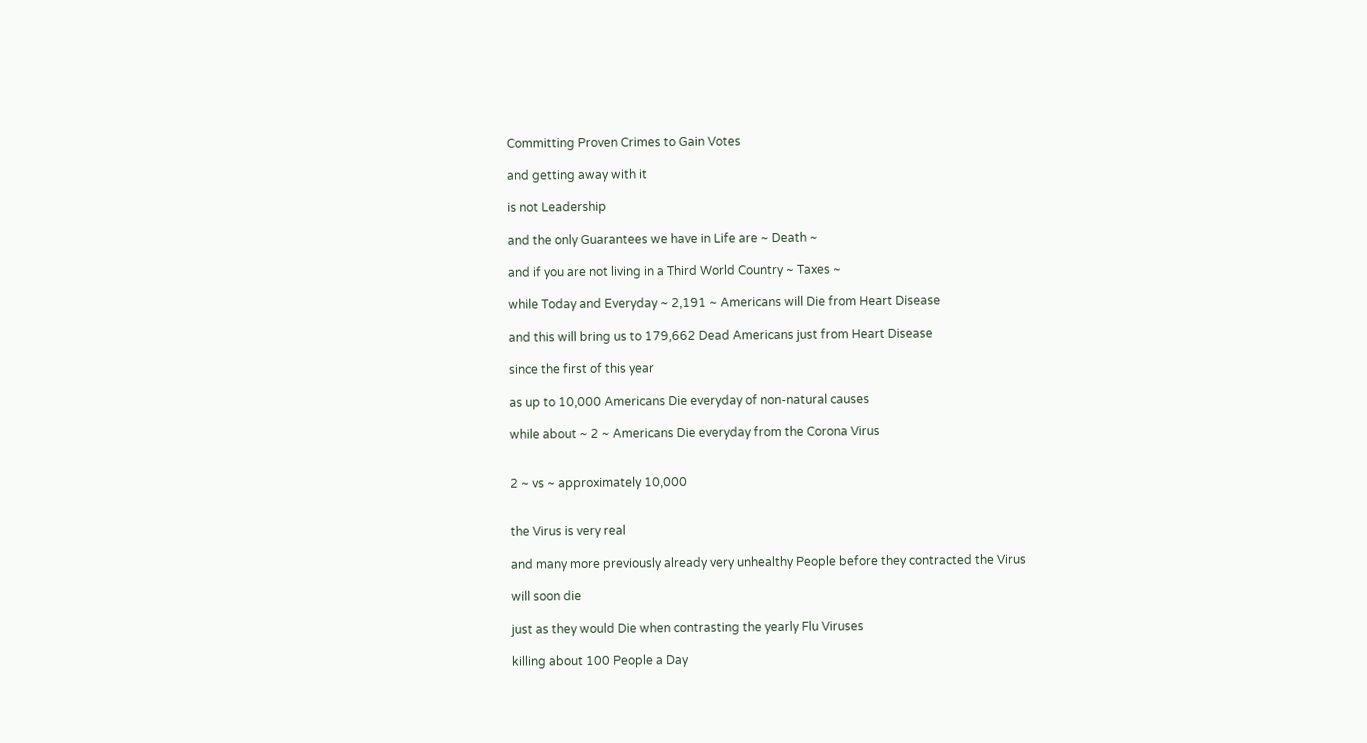Committing Proven Crimes to Gain Votes

and getting away with it

is not Leadership

and the only Guarantees we have in Life are ~ Death ~

and if you are not living in a Third World Country ~ Taxes ~

while Today and Everyday ~ 2,191 ~ Americans will Die from Heart Disease

and this will bring us to 179,662 Dead Americans just from Heart Disease

since the first of this year

as up to 10,000 Americans Die everyday of non-natural causes

while about ~ 2 ~ Americans Die everyday from the Corona Virus


2 ~ vs ~ approximately 10,000


the Virus is very real

and many more previously already very unhealthy People before they contracted the Virus

will soon die

just as they would Die when contrasting the yearly Flu Viruses

killing about 100 People a Day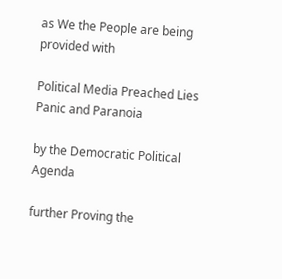as We the People are being provided with

Political Media Preached Lies Panic and Paranoia

by the Democratic Political Agenda

further Proving the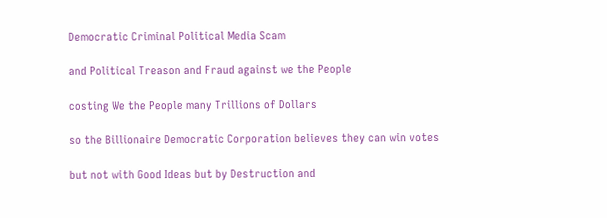Democratic Criminal Political Media Scam

and Political Treason and Fraud against we the People

costing We the People many Trillions of Dollars

so the Billionaire Democratic Corporation believes they can win votes

but not with Good Ideas but by Destruction and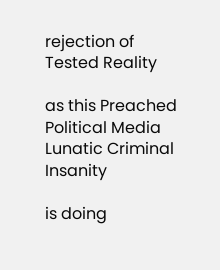rejection of Tested Reality

as this Preached Political Media Lunatic Criminal Insanity

is doing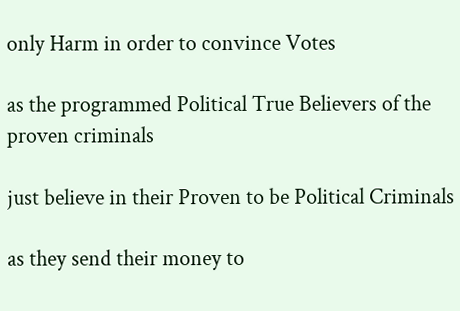only Harm in order to convince Votes

as the programmed Political True Believers of the proven criminals

just believe in their Proven to be Political Criminals

as they send their money to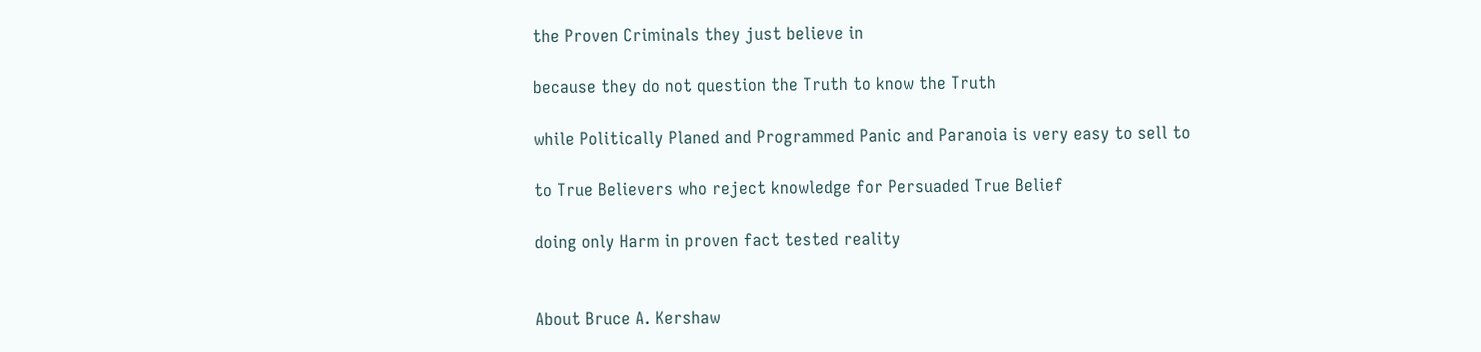the Proven Criminals they just believe in

because they do not question the Truth to know the Truth

while Politically Planed and Programmed Panic and Paranoia is very easy to sell to

to True Believers who reject knowledge for Persuaded True Belief

doing only Harm in proven fact tested reality


About Bruce A. Kershaw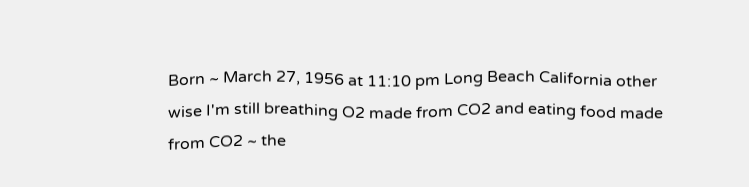Born ~ March 27, 1956 at 11:10 pm Long Beach California other wise I'm still breathing O2 made from CO2 and eating food made from CO2 ~ the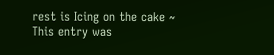rest is Icing on the cake ~
This entry was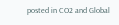posted in CO2 and Global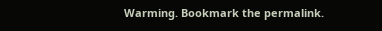Warming. Bookmark the permalink.